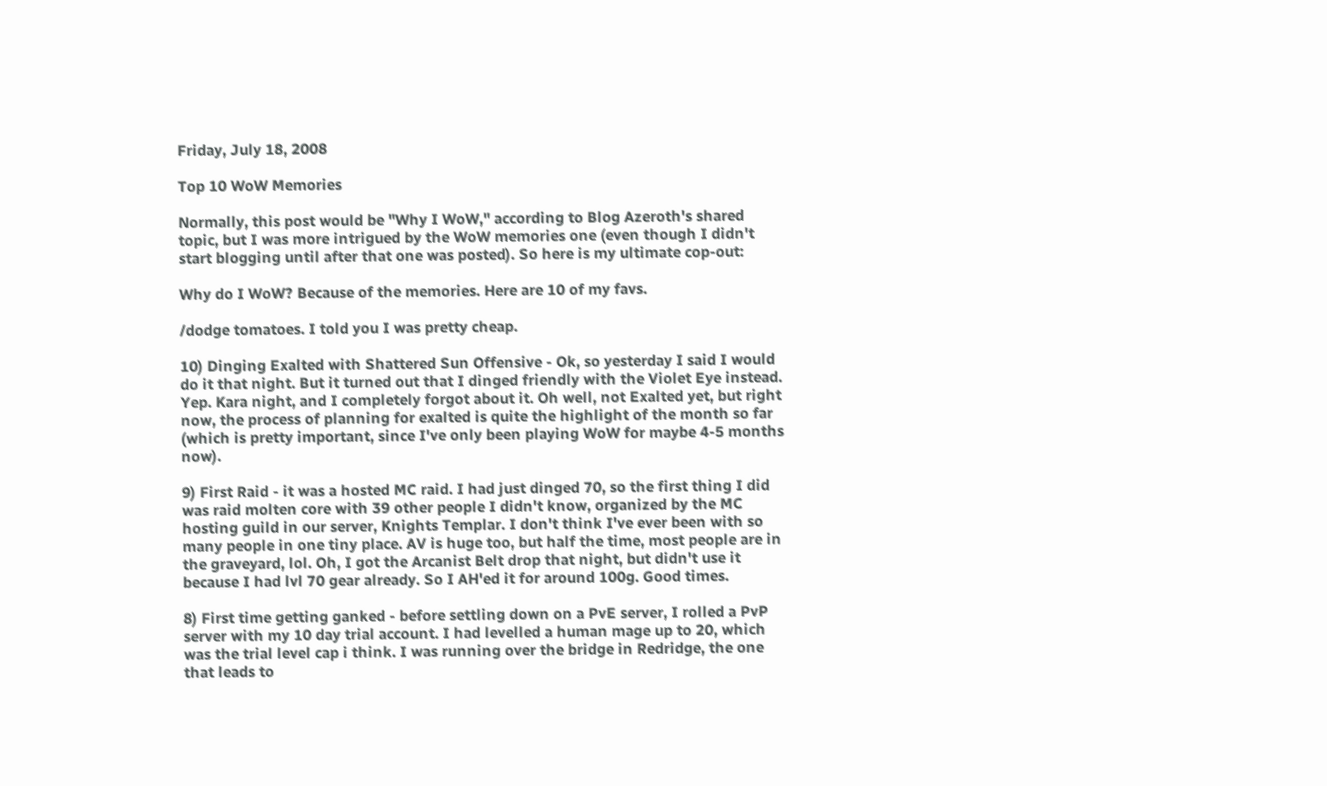Friday, July 18, 2008

Top 10 WoW Memories

Normally, this post would be "Why I WoW," according to Blog Azeroth's shared topic, but I was more intrigued by the WoW memories one (even though I didn't start blogging until after that one was posted). So here is my ultimate cop-out:

Why do I WoW? Because of the memories. Here are 10 of my favs.

/dodge tomatoes. I told you I was pretty cheap.

10) Dinging Exalted with Shattered Sun Offensive - Ok, so yesterday I said I would do it that night. But it turned out that I dinged friendly with the Violet Eye instead. Yep. Kara night, and I completely forgot about it. Oh well, not Exalted yet, but right now, the process of planning for exalted is quite the highlight of the month so far (which is pretty important, since I've only been playing WoW for maybe 4-5 months now).

9) First Raid - it was a hosted MC raid. I had just dinged 70, so the first thing I did was raid molten core with 39 other people I didn't know, organized by the MC hosting guild in our server, Knights Templar. I don't think I've ever been with so many people in one tiny place. AV is huge too, but half the time, most people are in the graveyard, lol. Oh, I got the Arcanist Belt drop that night, but didn't use it because I had lvl 70 gear already. So I AH'ed it for around 100g. Good times.

8) First time getting ganked - before settling down on a PvE server, I rolled a PvP server with my 10 day trial account. I had levelled a human mage up to 20, which was the trial level cap i think. I was running over the bridge in Redridge, the one that leads to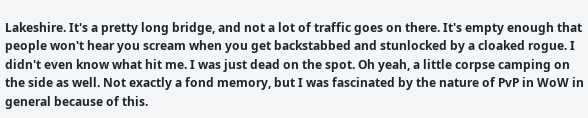Lakeshire. It's a pretty long bridge, and not a lot of traffic goes on there. It's empty enough that people won't hear you scream when you get backstabbed and stunlocked by a cloaked rogue. I didn't even know what hit me. I was just dead on the spot. Oh yeah, a little corpse camping on the side as well. Not exactly a fond memory, but I was fascinated by the nature of PvP in WoW in general because of this.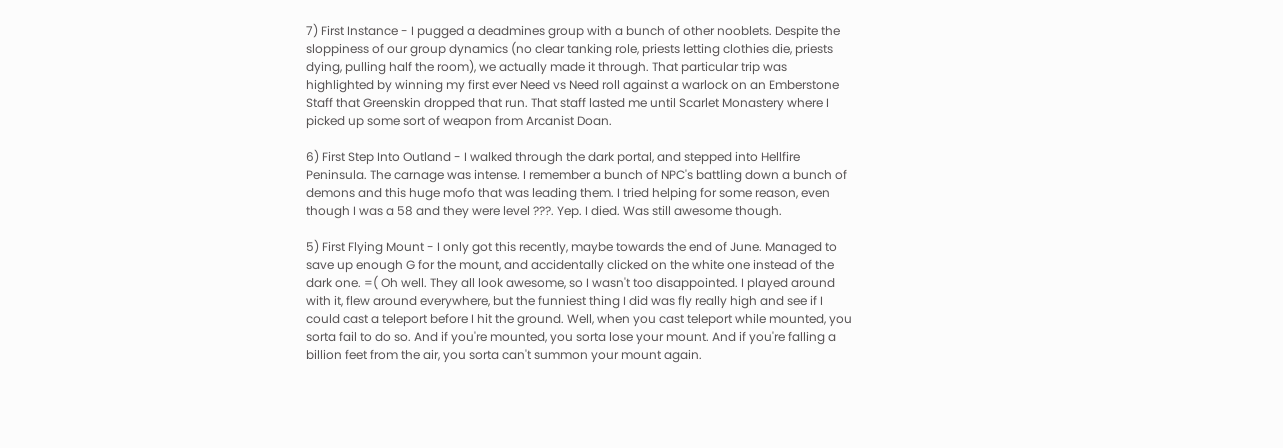7) First Instance - I pugged a deadmines group with a bunch of other nooblets. Despite the sloppiness of our group dynamics (no clear tanking role, priests letting clothies die, priests dying, pulling half the room), we actually made it through. That particular trip was highlighted by winning my first ever Need vs Need roll against a warlock on an Emberstone Staff that Greenskin dropped that run. That staff lasted me until Scarlet Monastery where I picked up some sort of weapon from Arcanist Doan.

6) First Step Into Outland - I walked through the dark portal, and stepped into Hellfire Peninsula. The carnage was intense. I remember a bunch of NPC's battling down a bunch of demons and this huge mofo that was leading them. I tried helping for some reason, even though I was a 58 and they were level ???. Yep. I died. Was still awesome though.

5) First Flying Mount - I only got this recently, maybe towards the end of June. Managed to save up enough G for the mount, and accidentally clicked on the white one instead of the dark one. =( Oh well. They all look awesome, so I wasn't too disappointed. I played around with it, flew around everywhere, but the funniest thing I did was fly really high and see if I could cast a teleport before I hit the ground. Well, when you cast teleport while mounted, you sorta fail to do so. And if you're mounted, you sorta lose your mount. And if you're falling a billion feet from the air, you sorta can't summon your mount again.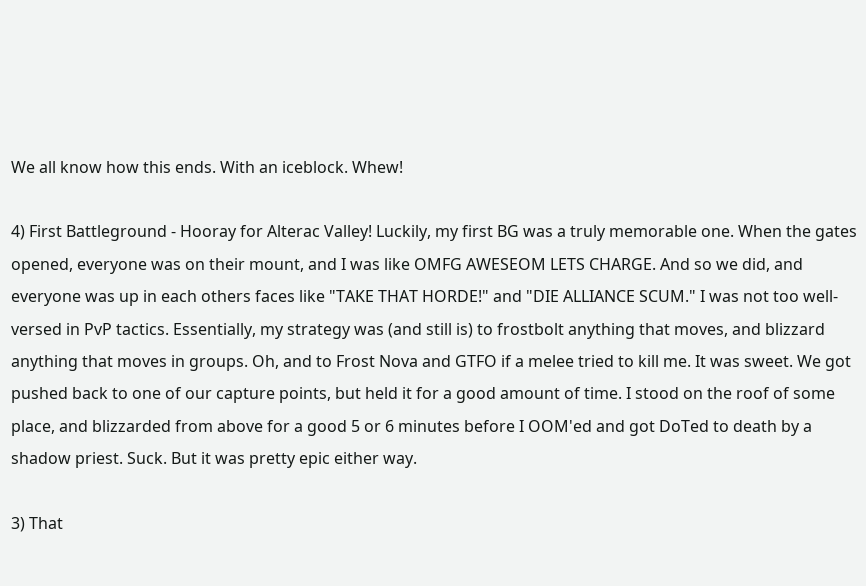We all know how this ends. With an iceblock. Whew!

4) First Battleground - Hooray for Alterac Valley! Luckily, my first BG was a truly memorable one. When the gates opened, everyone was on their mount, and I was like OMFG AWESEOM LETS CHARGE. And so we did, and everyone was up in each others faces like "TAKE THAT HORDE!" and "DIE ALLIANCE SCUM." I was not too well-versed in PvP tactics. Essentially, my strategy was (and still is) to frostbolt anything that moves, and blizzard anything that moves in groups. Oh, and to Frost Nova and GTFO if a melee tried to kill me. It was sweet. We got pushed back to one of our capture points, but held it for a good amount of time. I stood on the roof of some place, and blizzarded from above for a good 5 or 6 minutes before I OOM'ed and got DoTed to death by a shadow priest. Suck. But it was pretty epic either way.

3) That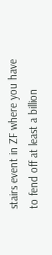stairs event in ZF where you have to fend off at least a billion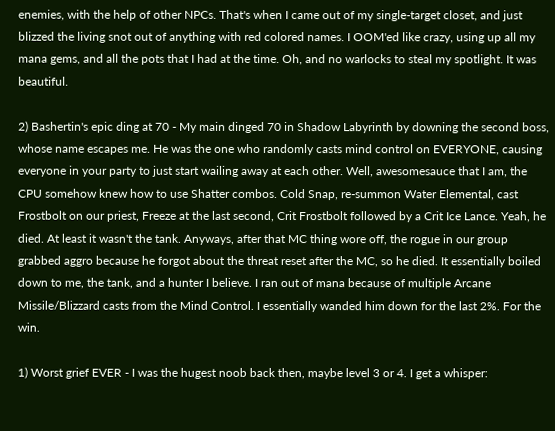enemies, with the help of other NPCs. That's when I came out of my single-target closet, and just blizzed the living snot out of anything with red colored names. I OOM'ed like crazy, using up all my mana gems, and all the pots that I had at the time. Oh, and no warlocks to steal my spotlight. It was beautiful.

2) Bashertin's epic ding at 70 - My main dinged 70 in Shadow Labyrinth by downing the second boss, whose name escapes me. He was the one who randomly casts mind control on EVERYONE, causing everyone in your party to just start wailing away at each other. Well, awesomesauce that I am, the CPU somehow knew how to use Shatter combos. Cold Snap, re-summon Water Elemental, cast Frostbolt on our priest, Freeze at the last second, Crit Frostbolt followed by a Crit Ice Lance. Yeah, he died. At least it wasn't the tank. Anyways, after that MC thing wore off, the rogue in our group grabbed aggro because he forgot about the threat reset after the MC, so he died. It essentially boiled down to me, the tank, and a hunter I believe. I ran out of mana because of multiple Arcane Missile/Blizzard casts from the Mind Control. I essentially wanded him down for the last 2%. For the win.

1) Worst grief EVER - I was the hugest noob back then, maybe level 3 or 4. I get a whisper: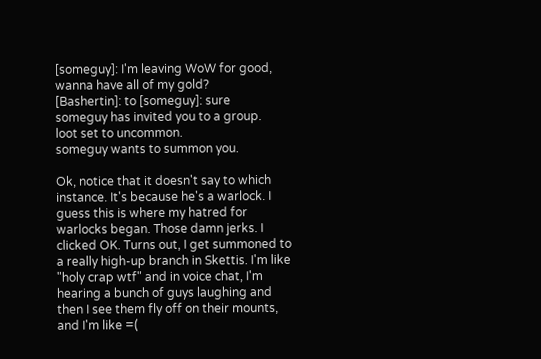[someguy]: I'm leaving WoW for good, wanna have all of my gold?
[Bashertin]: to [someguy]: sure
someguy has invited you to a group.
loot set to uncommon.
someguy wants to summon you.

Ok, notice that it doesn't say to which instance. It's because he's a warlock. I guess this is where my hatred for warlocks began. Those damn jerks. I clicked OK. Turns out, I get summoned to a really high-up branch in Skettis. I'm like "holy crap wtf" and in voice chat, I'm hearing a bunch of guys laughing and then I see them fly off on their mounts, and I'm like =(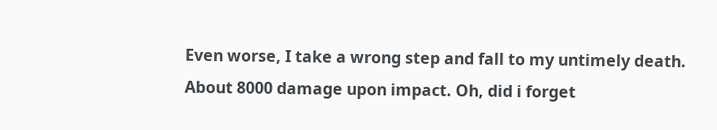Even worse, I take a wrong step and fall to my untimely death. About 8000 damage upon impact. Oh, did i forget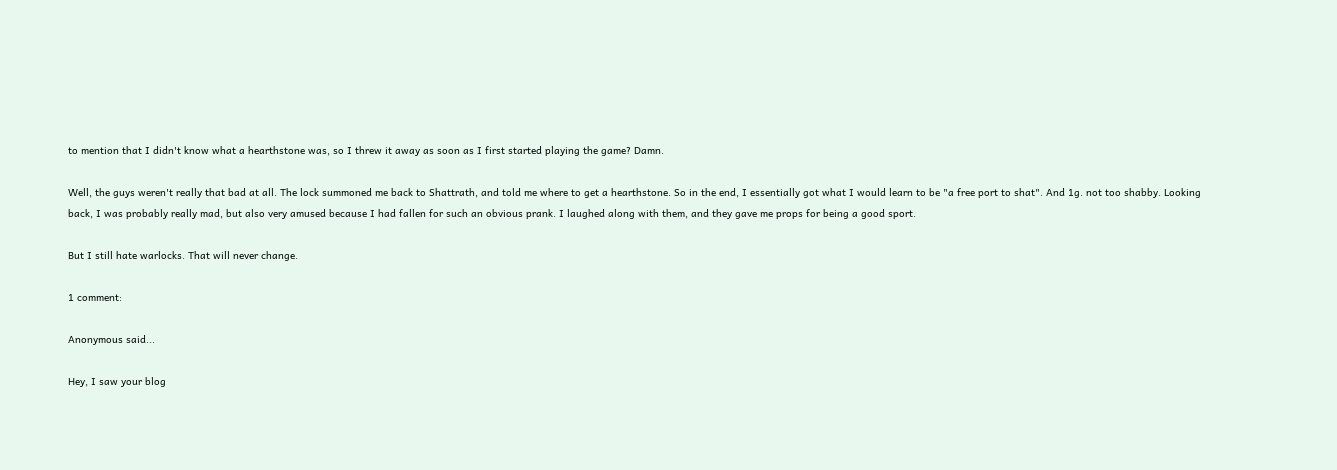to mention that I didn't know what a hearthstone was, so I threw it away as soon as I first started playing the game? Damn.

Well, the guys weren't really that bad at all. The lock summoned me back to Shattrath, and told me where to get a hearthstone. So in the end, I essentially got what I would learn to be "a free port to shat". And 1g. not too shabby. Looking back, I was probably really mad, but also very amused because I had fallen for such an obvious prank. I laughed along with them, and they gave me props for being a good sport.

But I still hate warlocks. That will never change.

1 comment:

Anonymous said...

Hey, I saw your blog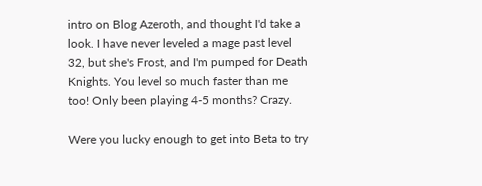intro on Blog Azeroth, and thought I'd take a look. I have never leveled a mage past level 32, but she's Frost, and I'm pumped for Death Knights. You level so much faster than me too! Only been playing 4-5 months? Crazy.

Were you lucky enough to get into Beta to try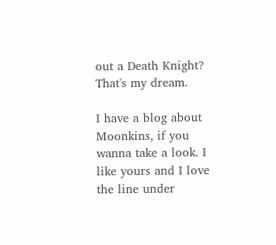out a Death Knight? That's my dream.

I have a blog about Moonkins, if you wanna take a look. I like yours and I love the line under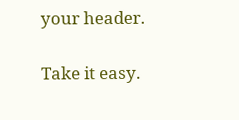your header.

Take it easy.